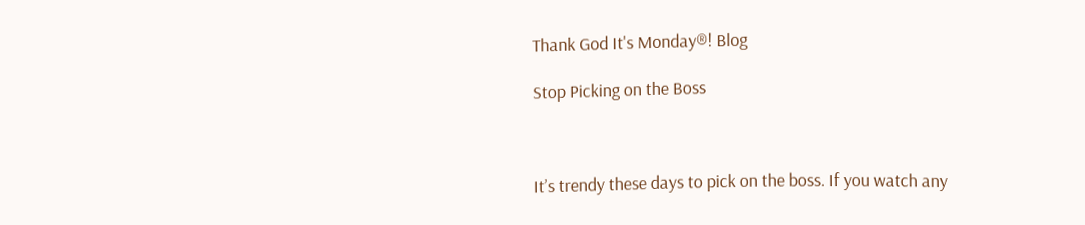Thank God It's Monday®! Blog

Stop Picking on the Boss



It’s trendy these days to pick on the boss. If you watch any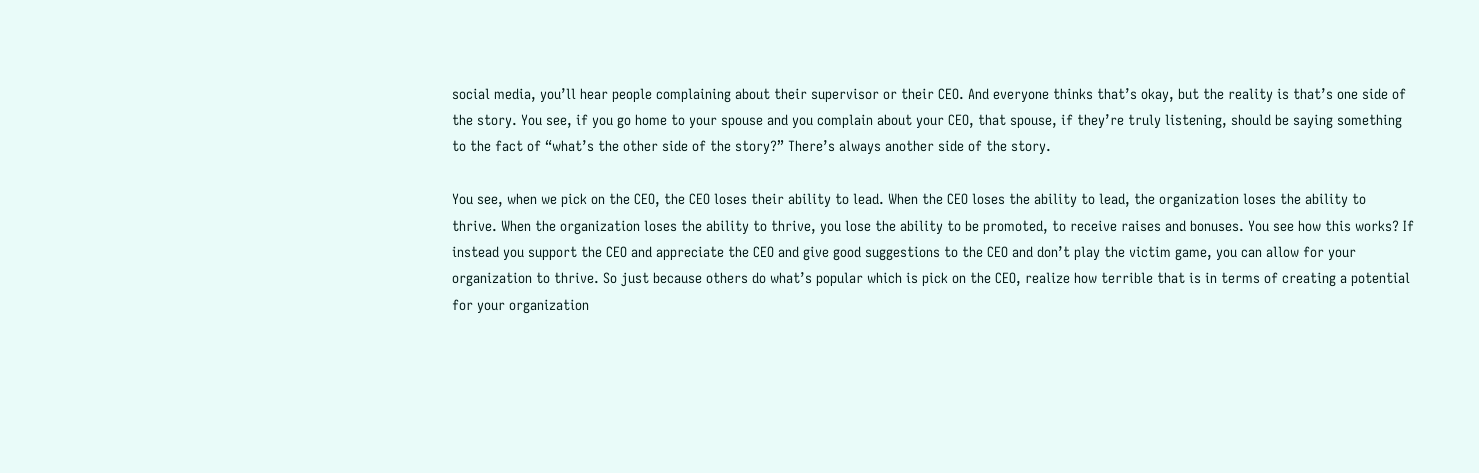social media, you’ll hear people complaining about their supervisor or their CEO. And everyone thinks that’s okay, but the reality is that’s one side of the story. You see, if you go home to your spouse and you complain about your CEO, that spouse, if they’re truly listening, should be saying something to the fact of “what’s the other side of the story?” There’s always another side of the story.

You see, when we pick on the CEO, the CEO loses their ability to lead. When the CEO loses the ability to lead, the organization loses the ability to thrive. When the organization loses the ability to thrive, you lose the ability to be promoted, to receive raises and bonuses. You see how this works? If instead you support the CEO and appreciate the CEO and give good suggestions to the CEO and don’t play the victim game, you can allow for your organization to thrive. So just because others do what’s popular which is pick on the CEO, realize how terrible that is in terms of creating a potential for your organization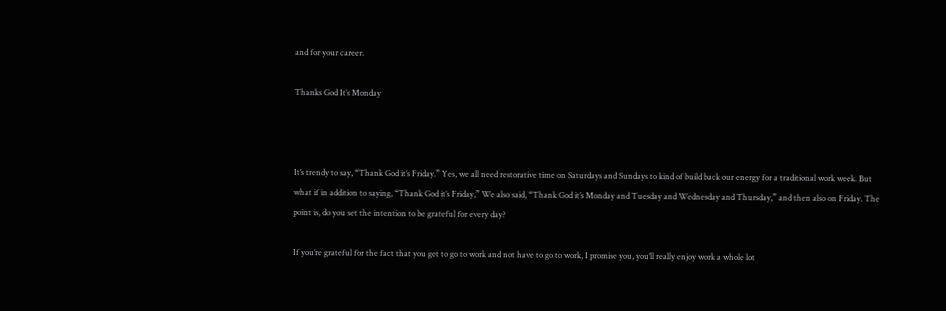and for your career.

Thanks God It’s Monday



It’s trendy to say, “Thank God it’s Friday.” Yes, we all need restorative time on Saturdays and Sundays to kind of build back our energy for a traditional work week. But what if in addition to saying, “Thank God it’s Friday,” We also said, “Thank God it’s Monday and Tuesday and Wednesday and Thursday,” and then also on Friday. The point is, do you set the intention to be grateful for every day?

If you’re grateful for the fact that you get to go to work and not have to go to work, I promise you, you’ll really enjoy work a whole lot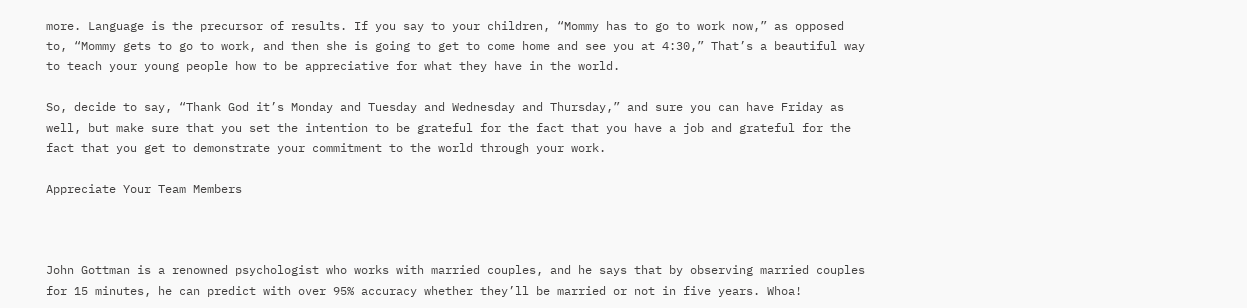more. Language is the precursor of results. If you say to your children, “Mommy has to go to work now,” as opposed to, “Mommy gets to go to work, and then she is going to get to come home and see you at 4:30,” That’s a beautiful way to teach your young people how to be appreciative for what they have in the world.

So, decide to say, “Thank God it’s Monday and Tuesday and Wednesday and Thursday,” and sure you can have Friday as well, but make sure that you set the intention to be grateful for the fact that you have a job and grateful for the fact that you get to demonstrate your commitment to the world through your work.

Appreciate Your Team Members



John Gottman is a renowned psychologist who works with married couples, and he says that by observing married couples for 15 minutes, he can predict with over 95% accuracy whether they’ll be married or not in five years. Whoa!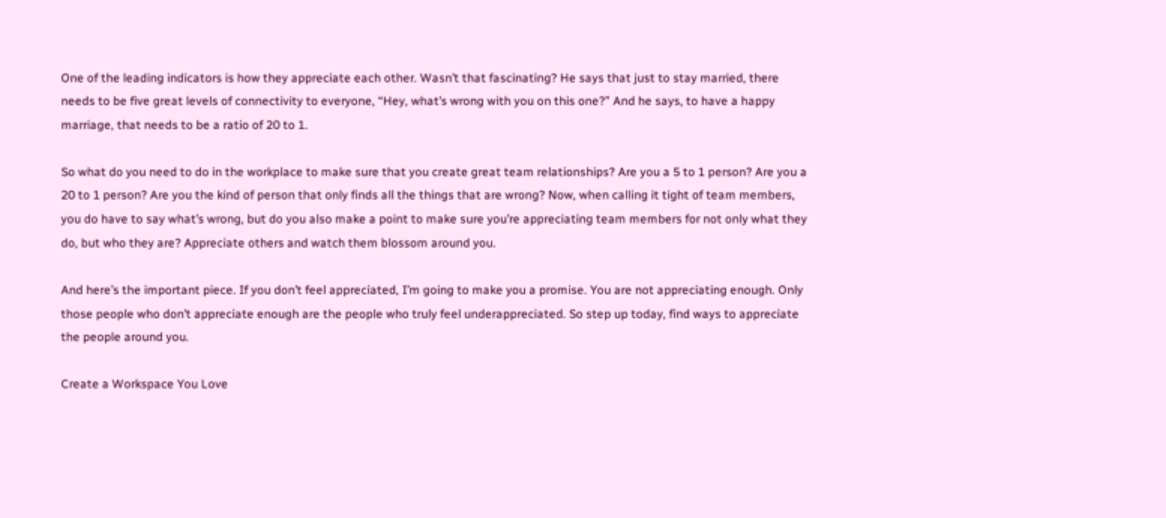One of the leading indicators is how they appreciate each other. Wasn’t that fascinating? He says that just to stay married, there needs to be five great levels of connectivity to everyone, “Hey, what’s wrong with you on this one?” And he says, to have a happy marriage, that needs to be a ratio of 20 to 1.

So what do you need to do in the workplace to make sure that you create great team relationships? Are you a 5 to 1 person? Are you a 20 to 1 person? Are you the kind of person that only finds all the things that are wrong? Now, when calling it tight of team members, you do have to say what’s wrong, but do you also make a point to make sure you’re appreciating team members for not only what they do, but who they are? Appreciate others and watch them blossom around you.

And here’s the important piece. If you don’t feel appreciated, I’m going to make you a promise. You are not appreciating enough. Only those people who don’t appreciate enough are the people who truly feel underappreciated. So step up today, find ways to appreciate the people around you.

Create a Workspace You Love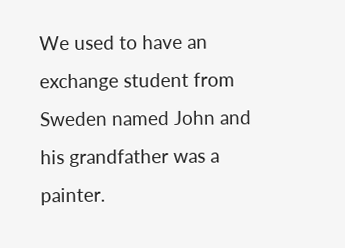We used to have an exchange student from Sweden named John and his grandfather was a painter.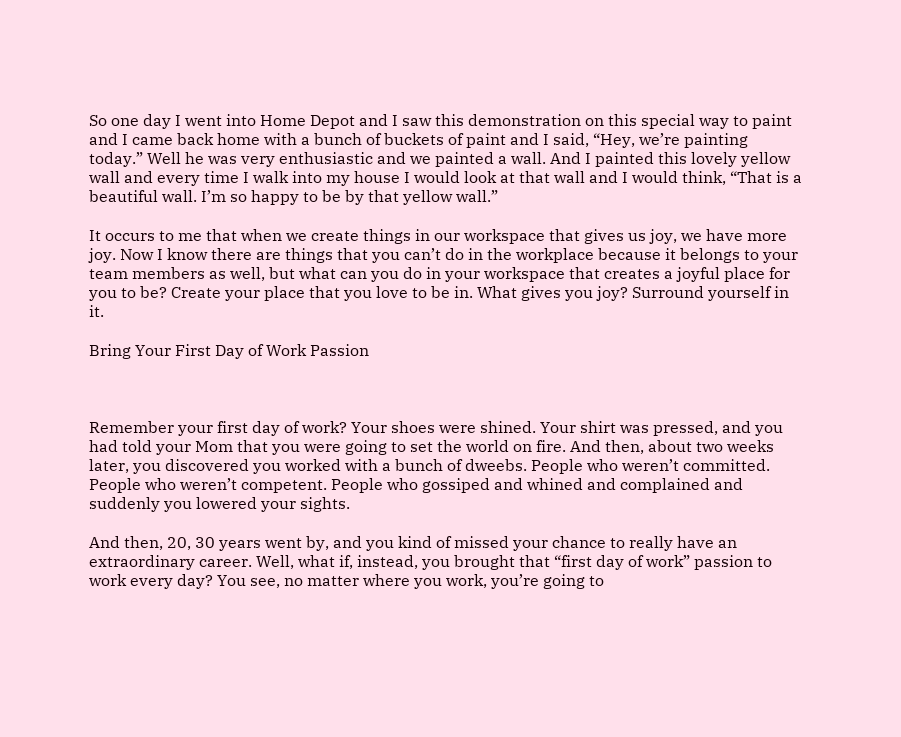So one day I went into Home Depot and I saw this demonstration on this special way to paint and I came back home with a bunch of buckets of paint and I said, “Hey, we’re painting today.” Well he was very enthusiastic and we painted a wall. And I painted this lovely yellow wall and every time I walk into my house I would look at that wall and I would think, “That is a beautiful wall. I’m so happy to be by that yellow wall.”

It occurs to me that when we create things in our workspace that gives us joy, we have more joy. Now I know there are things that you can’t do in the workplace because it belongs to your team members as well, but what can you do in your workspace that creates a joyful place for you to be? Create your place that you love to be in. What gives you joy? Surround yourself in it.

Bring Your First Day of Work Passion



Remember your first day of work? Your shoes were shined. Your shirt was pressed, and you had told your Mom that you were going to set the world on fire. And then, about two weeks later, you discovered you worked with a bunch of dweebs. People who weren’t committed. People who weren’t competent. People who gossiped and whined and complained and suddenly you lowered your sights.

And then, 20, 30 years went by, and you kind of missed your chance to really have an extraordinary career. Well, what if, instead, you brought that “first day of work” passion to work every day? You see, no matter where you work, you’re going to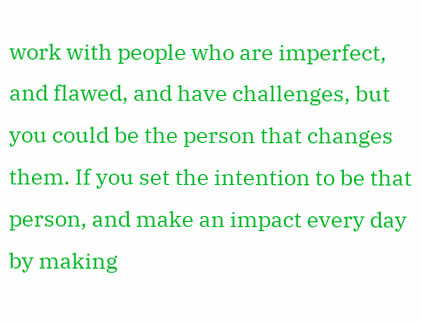work with people who are imperfect, and flawed, and have challenges, but you could be the person that changes them. If you set the intention to be that person, and make an impact every day by making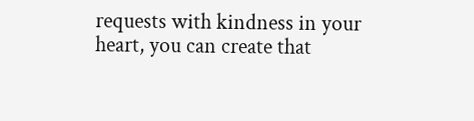requests with kindness in your heart, you can create that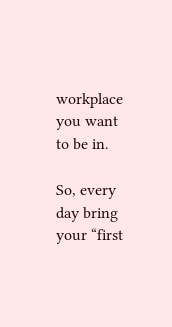workplace you want to be in.

So, every day bring your “first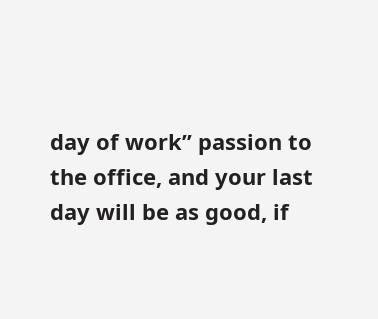day of work” passion to the office, and your last day will be as good, if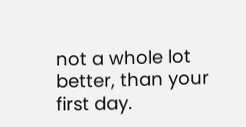not a whole lot better, than your first day.